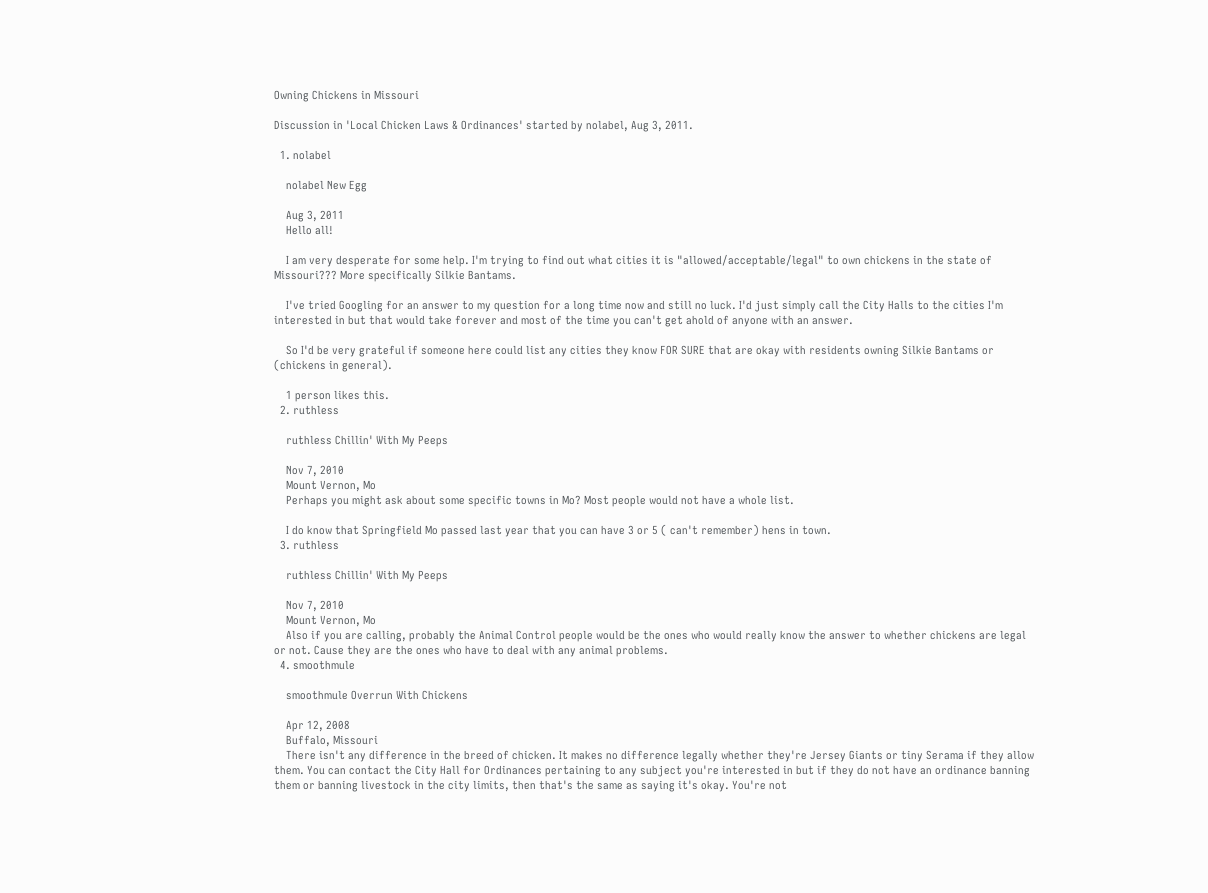Owning Chickens in Missouri

Discussion in 'Local Chicken Laws & Ordinances' started by nolabel, Aug 3, 2011.

  1. nolabel

    nolabel New Egg

    Aug 3, 2011
    Hello all!

    I am very desperate for some help. I'm trying to find out what cities it is "allowed/acceptable/legal" to own chickens in the state of Missouri??? More specifically Silkie Bantams.

    I've tried Googling for an answer to my question for a long time now and still no luck. I'd just simply call the City Halls to the cities I'm interested in but that would take forever and most of the time you can't get ahold of anyone with an answer.

    So I'd be very grateful if someone here could list any cities they know FOR SURE that are okay with residents owning Silkie Bantams or (chickens in general).

    1 person likes this.
  2. ruthless

    ruthless Chillin' With My Peeps

    Nov 7, 2010
    Mount Vernon, Mo
    Perhaps you might ask about some specific towns in Mo? Most people would not have a whole list.

    I do know that Springfield Mo passed last year that you can have 3 or 5 ( can't remember) hens in town.
  3. ruthless

    ruthless Chillin' With My Peeps

    Nov 7, 2010
    Mount Vernon, Mo
    Also if you are calling, probably the Animal Control people would be the ones who would really know the answer to whether chickens are legal or not. Cause they are the ones who have to deal with any animal problems.
  4. smoothmule

    smoothmule Overrun With Chickens

    Apr 12, 2008
    Buffalo, Missouri
    There isn't any difference in the breed of chicken. It makes no difference legally whether they're Jersey Giants or tiny Serama if they allow them. You can contact the City Hall for Ordinances pertaining to any subject you're interested in but if they do not have an ordinance banning them or banning livestock in the city limits, then that's the same as saying it's okay. You're not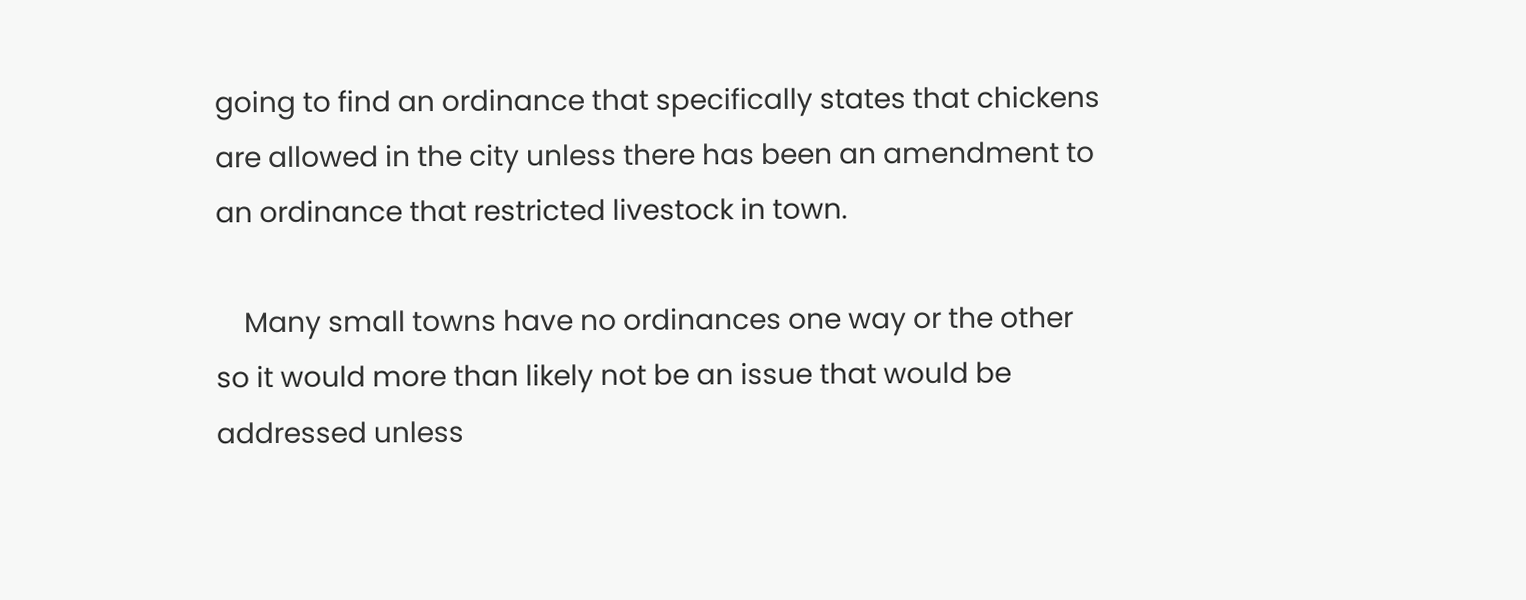going to find an ordinance that specifically states that chickens are allowed in the city unless there has been an amendment to an ordinance that restricted livestock in town.

    Many small towns have no ordinances one way or the other so it would more than likely not be an issue that would be addressed unless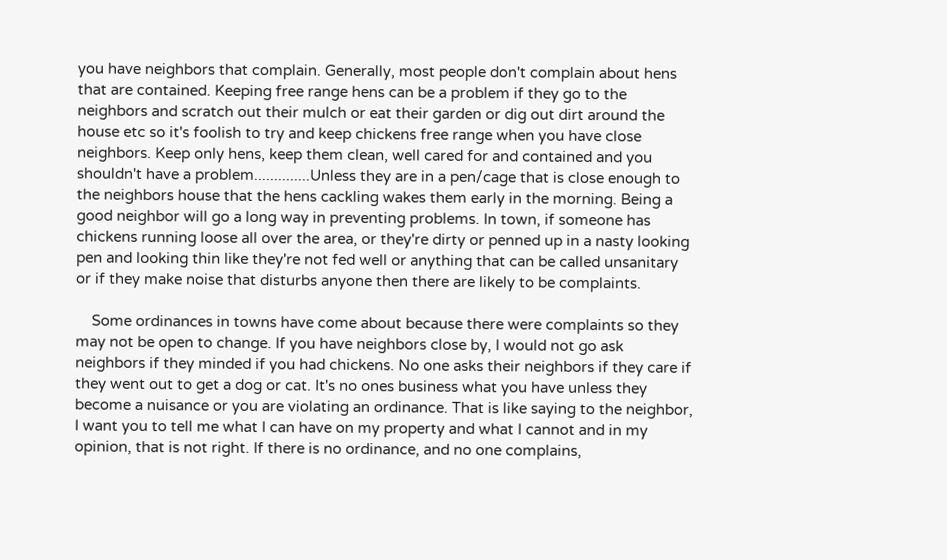you have neighbors that complain. Generally, most people don't complain about hens that are contained. Keeping free range hens can be a problem if they go to the neighbors and scratch out their mulch or eat their garden or dig out dirt around the house etc so it's foolish to try and keep chickens free range when you have close neighbors. Keep only hens, keep them clean, well cared for and contained and you shouldn't have a problem..............Unless they are in a pen/cage that is close enough to the neighbors house that the hens cackling wakes them early in the morning. Being a good neighbor will go a long way in preventing problems. In town, if someone has chickens running loose all over the area, or they're dirty or penned up in a nasty looking pen and looking thin like they're not fed well or anything that can be called unsanitary or if they make noise that disturbs anyone then there are likely to be complaints.

    Some ordinances in towns have come about because there were complaints so they may not be open to change. If you have neighbors close by, I would not go ask neighbors if they minded if you had chickens. No one asks their neighbors if they care if they went out to get a dog or cat. It's no ones business what you have unless they become a nuisance or you are violating an ordinance. That is like saying to the neighbor, I want you to tell me what I can have on my property and what I cannot and in my opinion, that is not right. If there is no ordinance, and no one complains,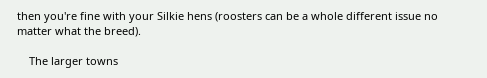then you're fine with your Silkie hens (roosters can be a whole different issue no matter what the breed).

    The larger towns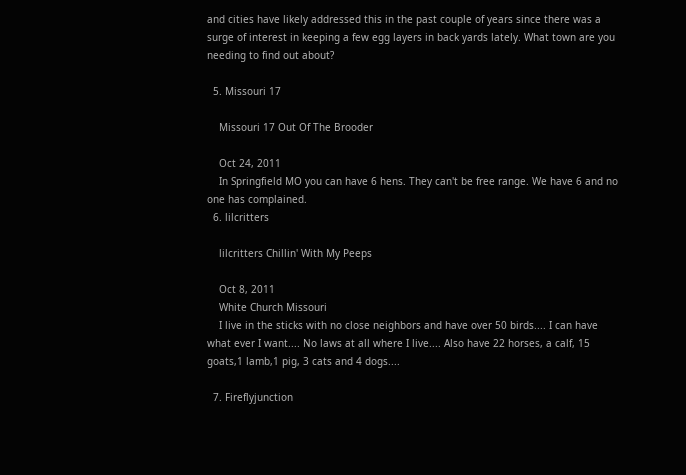and cities have likely addressed this in the past couple of years since there was a surge of interest in keeping a few egg layers in back yards lately. What town are you needing to find out about?

  5. Missouri 17

    Missouri 17 Out Of The Brooder

    Oct 24, 2011
    In Springfield MO you can have 6 hens. They can't be free range. We have 6 and no one has complained.
  6. lilcritters

    lilcritters Chillin' With My Peeps

    Oct 8, 2011
    White Church Missouri
    I live in the sticks with no close neighbors and have over 50 birds.... I can have what ever I want.... No laws at all where I live.... Also have 22 horses, a calf, 15 goats,1 lamb,1 pig, 3 cats and 4 dogs....

  7. Fireflyjunction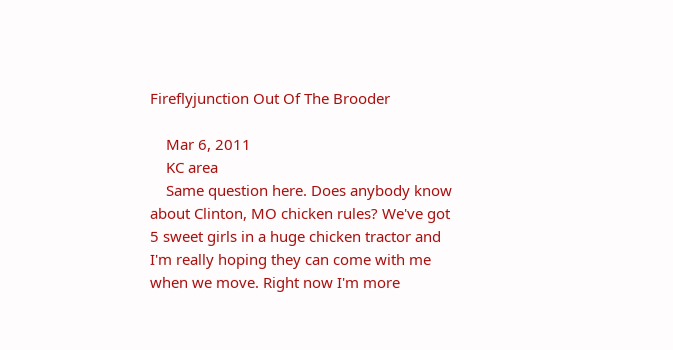Fireflyjunction Out Of The Brooder

    Mar 6, 2011
    KC area
    Same question here. Does anybody know about Clinton, MO chicken rules? We've got 5 sweet girls in a huge chicken tractor and I'm really hoping they can come with me when we move. Right now I'm more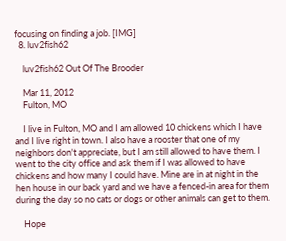focusing on finding a job. [IMG]
  8. luv2fish62

    luv2fish62 Out Of The Brooder

    Mar 11, 2012
    Fulton, MO

    I live in Fulton, MO and I am allowed 10 chickens which I have and I live right in town. I also have a rooster that one of my neighbors don't appreciate, but I am still allowed to have them. I went to the city office and ask them if I was allowed to have chickens and how many I could have. Mine are in at night in the hen house in our back yard and we have a fenced-in area for them during the day so no cats or dogs or other animals can get to them.

    Hope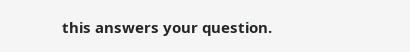this answers your question.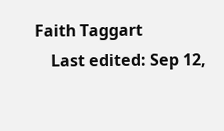Faith Taggart
    Last edited: Sep 12,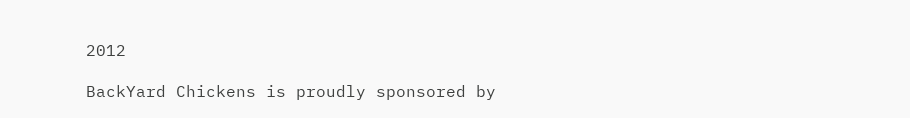2012

BackYard Chickens is proudly sponsored by